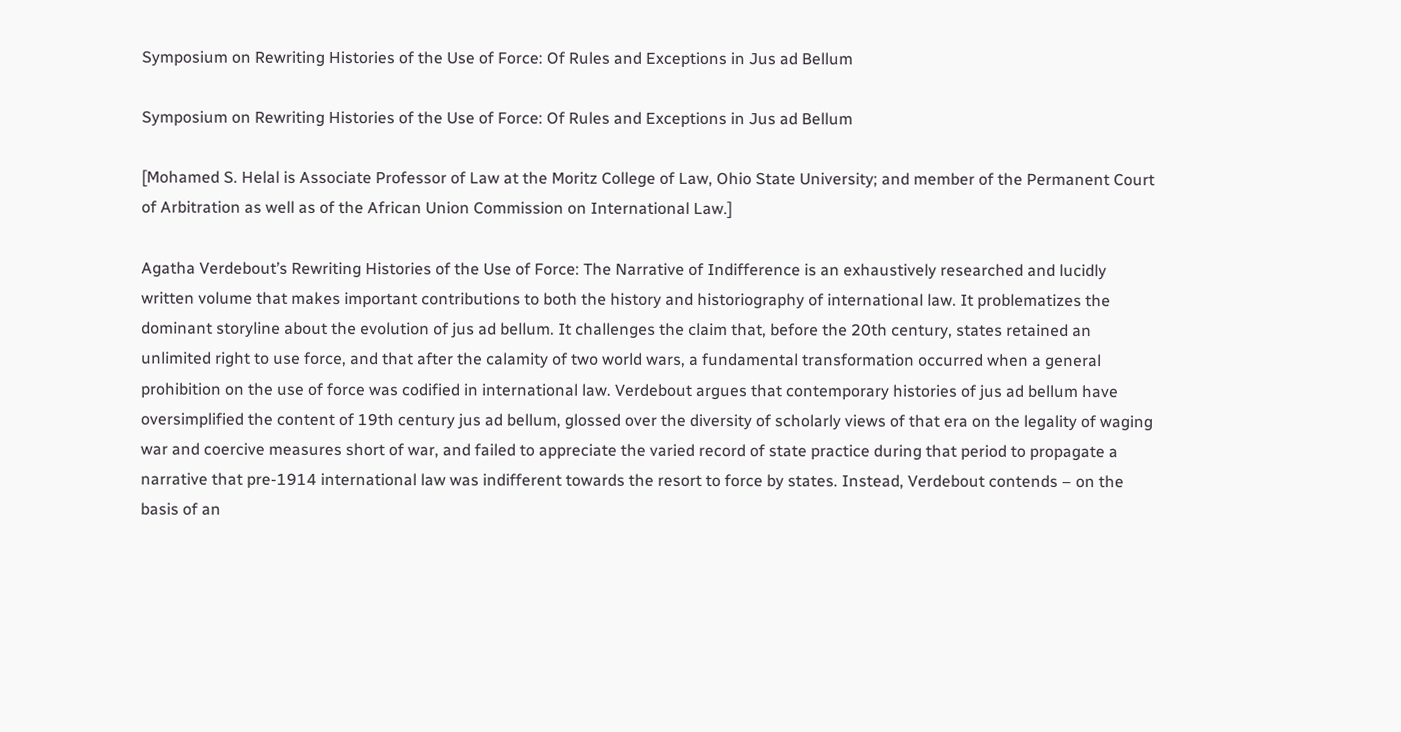Symposium on Rewriting Histories of the Use of Force: Of Rules and Exceptions in Jus ad Bellum

Symposium on Rewriting Histories of the Use of Force: Of Rules and Exceptions in Jus ad Bellum

[Mohamed S. Helal is Associate Professor of Law at the Moritz College of Law, Ohio State University; and member of the Permanent Court of Arbitration as well as of the African Union Commission on International Law.]

Agatha Verdebout’s Rewriting Histories of the Use of Force: The Narrative of Indifference is an exhaustively researched and lucidly written volume that makes important contributions to both the history and historiography of international law. It problematizes the dominant storyline about the evolution of jus ad bellum. It challenges the claim that, before the 20th century, states retained an unlimited right to use force, and that after the calamity of two world wars, a fundamental transformation occurred when a general prohibition on the use of force was codified in international law. Verdebout argues that contemporary histories of jus ad bellum have oversimplified the content of 19th century jus ad bellum, glossed over the diversity of scholarly views of that era on the legality of waging war and coercive measures short of war, and failed to appreciate the varied record of state practice during that period to propagate a narrative that pre-1914 international law was indifferent towards the resort to force by states. Instead, Verdebout contends – on the basis of an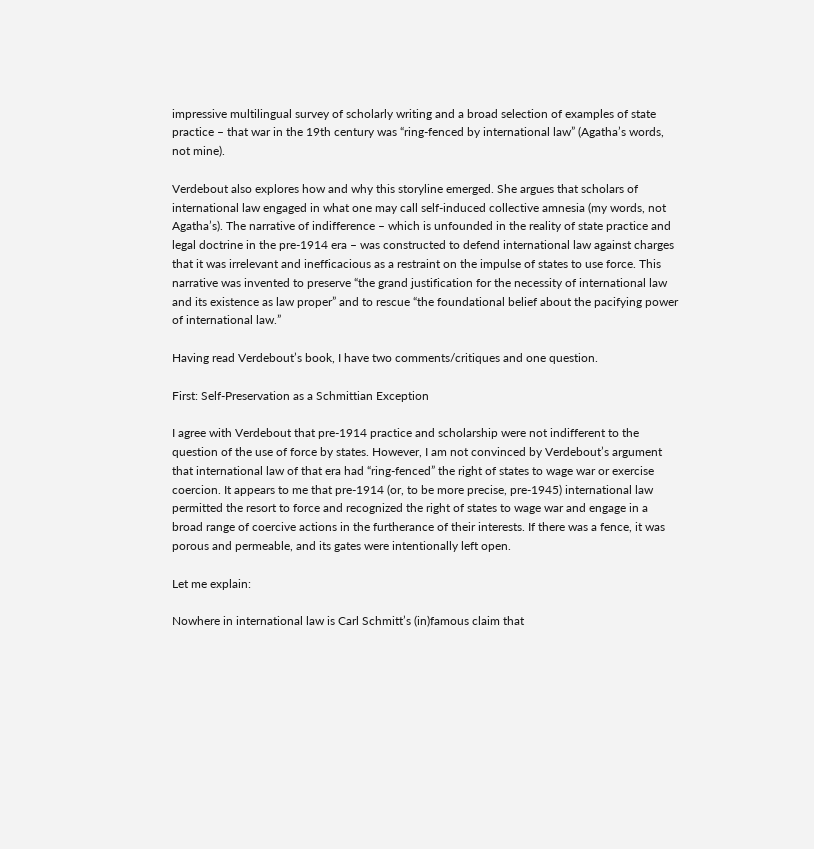impressive multilingual survey of scholarly writing and a broad selection of examples of state practice – that war in the 19th century was “ring-fenced by international law” (Agatha’s words, not mine).

Verdebout also explores how and why this storyline emerged. She argues that scholars of international law engaged in what one may call self-induced collective amnesia (my words, not Agatha’s). The narrative of indifference – which is unfounded in the reality of state practice and legal doctrine in the pre-1914 era – was constructed to defend international law against charges that it was irrelevant and inefficacious as a restraint on the impulse of states to use force. This narrative was invented to preserve “the grand justification for the necessity of international law and its existence as law proper” and to rescue “the foundational belief about the pacifying power of international law.”

Having read Verdebout’s book, I have two comments/critiques and one question.

First: Self-Preservation as a Schmittian Exception

I agree with Verdebout that pre-1914 practice and scholarship were not indifferent to the question of the use of force by states. However, I am not convinced by Verdebout’s argument that international law of that era had “ring-fenced” the right of states to wage war or exercise coercion. It appears to me that pre-1914 (or, to be more precise, pre-1945) international law permitted the resort to force and recognized the right of states to wage war and engage in a broad range of coercive actions in the furtherance of their interests. If there was a fence, it was porous and permeable, and its gates were intentionally left open.

Let me explain:

Nowhere in international law is Carl Schmitt’s (in)famous claim that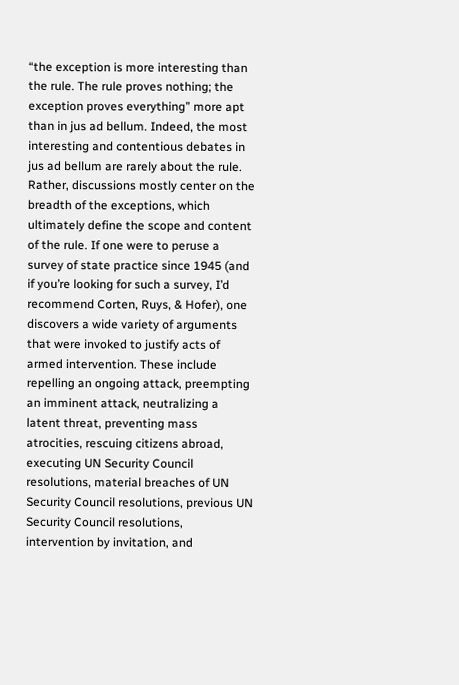“the exception is more interesting than the rule. The rule proves nothing; the exception proves everything” more apt than in jus ad bellum. Indeed, the most interesting and contentious debates in jus ad bellum are rarely about the rule. Rather, discussions mostly center on the breadth of the exceptions, which ultimately define the scope and content of the rule. If one were to peruse a survey of state practice since 1945 (and if you’re looking for such a survey, I’d recommend Corten, Ruys, & Hofer), one discovers a wide variety of arguments that were invoked to justify acts of armed intervention. These include repelling an ongoing attack, preempting an imminent attack, neutralizing a latent threat, preventing mass atrocities, rescuing citizens abroad, executing UN Security Council resolutions, material breaches of UN Security Council resolutions, previous UN Security Council resolutions, intervention by invitation, and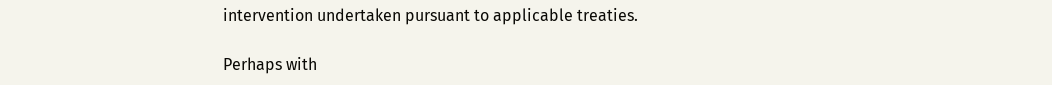intervention undertaken pursuant to applicable treaties.

Perhaps with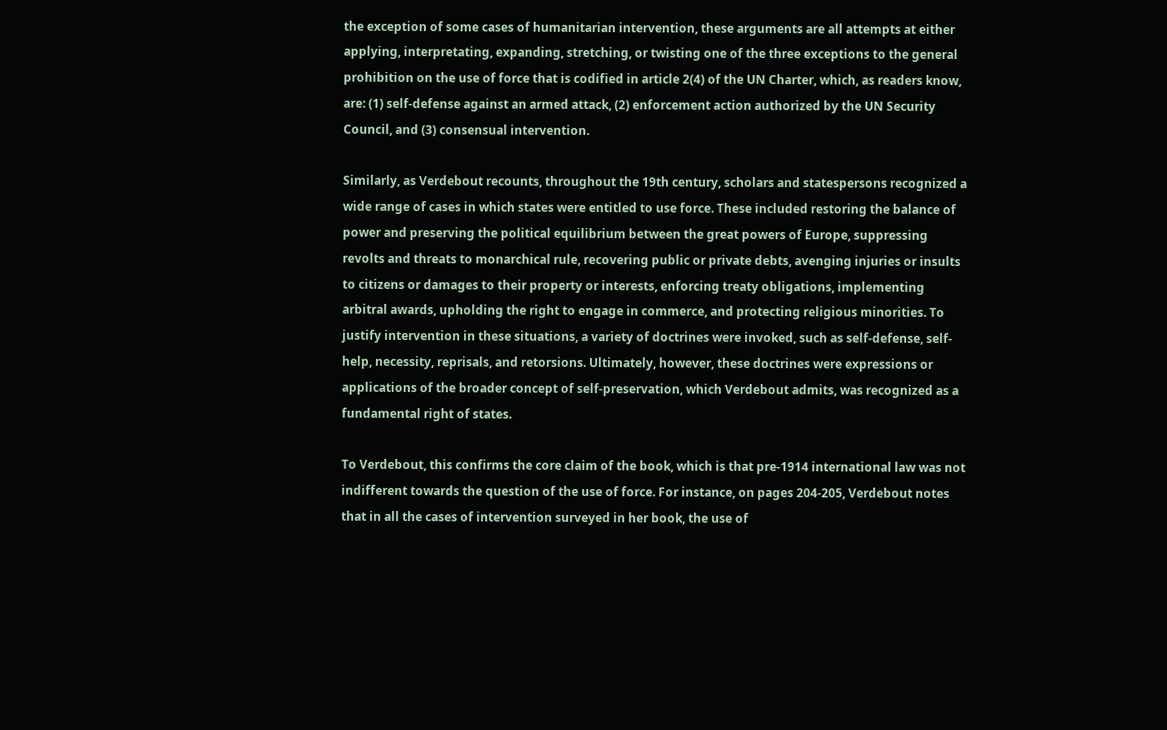the exception of some cases of humanitarian intervention, these arguments are all attempts at either applying, interpretating, expanding, stretching, or twisting one of the three exceptions to the general prohibition on the use of force that is codified in article 2(4) of the UN Charter, which, as readers know, are: (1) self-defense against an armed attack, (2) enforcement action authorized by the UN Security Council, and (3) consensual intervention.

Similarly, as Verdebout recounts, throughout the 19th century, scholars and statespersons recognized a wide range of cases in which states were entitled to use force. These included restoring the balance of power and preserving the political equilibrium between the great powers of Europe, suppressing revolts and threats to monarchical rule, recovering public or private debts, avenging injuries or insults to citizens or damages to their property or interests, enforcing treaty obligations, implementing arbitral awards, upholding the right to engage in commerce, and protecting religious minorities. To justify intervention in these situations, a variety of doctrines were invoked, such as self-defense, self-help, necessity, reprisals, and retorsions. Ultimately, however, these doctrines were expressions or applications of the broader concept of self-preservation, which Verdebout admits, was recognized as a fundamental right of states.

To Verdebout, this confirms the core claim of the book, which is that pre-1914 international law was not indifferent towards the question of the use of force. For instance, on pages 204-205, Verdebout notes that in all the cases of intervention surveyed in her book, the use of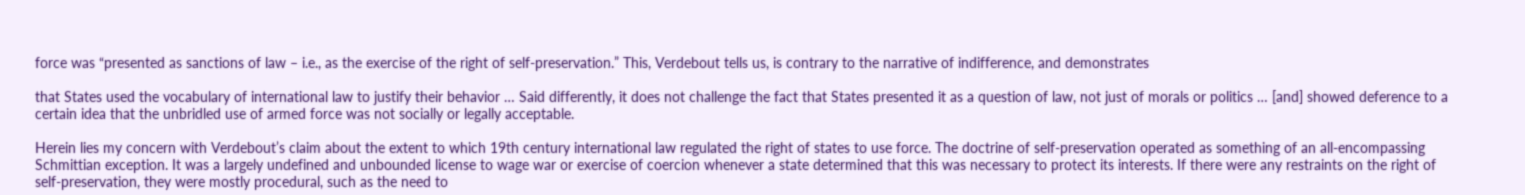force was “presented as sanctions of law – i.e., as the exercise of the right of self-preservation.” This, Verdebout tells us, is contrary to the narrative of indifference, and demonstrates

that States used the vocabulary of international law to justify their behavior … Said differently, it does not challenge the fact that States presented it as a question of law, not just of morals or politics … [and] showed deference to a certain idea that the unbridled use of armed force was not socially or legally acceptable.

Herein lies my concern with Verdebout’s claim about the extent to which 19th century international law regulated the right of states to use force. The doctrine of self-preservation operated as something of an all-encompassing Schmittian exception. It was a largely undefined and unbounded license to wage war or exercise of coercion whenever a state determined that this was necessary to protect its interests. If there were any restraints on the right of self-preservation, they were mostly procedural, such as the need to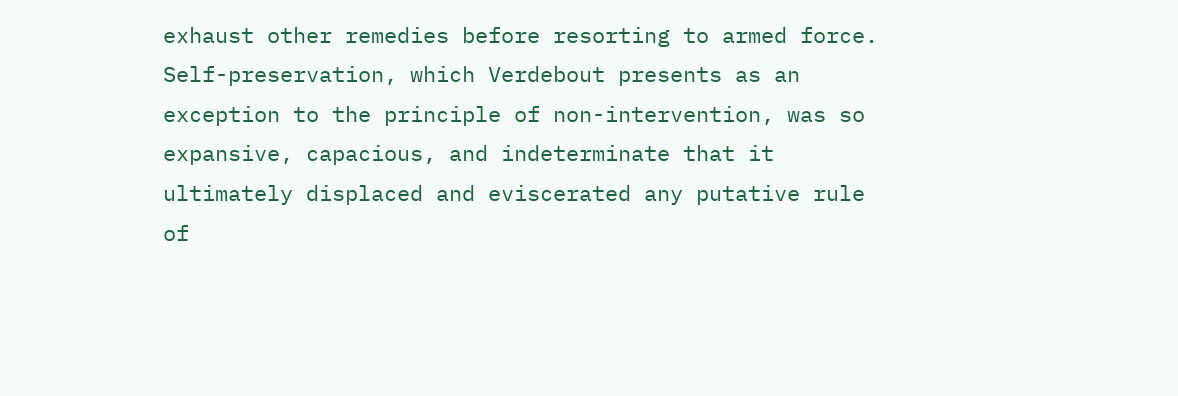exhaust other remedies before resorting to armed force. Self-preservation, which Verdebout presents as an exception to the principle of non-intervention, was so expansive, capacious, and indeterminate that it ultimately displaced and eviscerated any putative rule of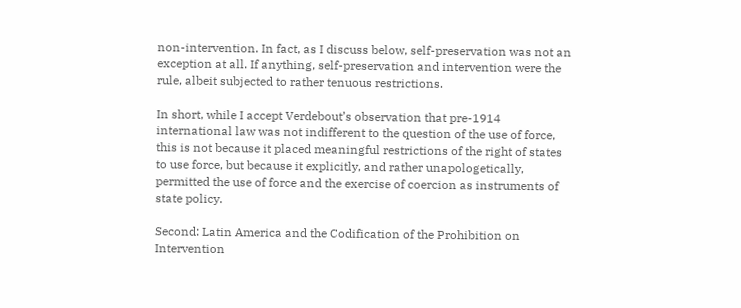non-intervention. In fact, as I discuss below, self-preservation was not an exception at all. If anything, self-preservation and intervention were the rule, albeit subjected to rather tenuous restrictions.

In short, while I accept Verdebout’s observation that pre-1914 international law was not indifferent to the question of the use of force, this is not because it placed meaningful restrictions of the right of states to use force, but because it explicitly, and rather unapologetically, permitted the use of force and the exercise of coercion as instruments of state policy.

Second: Latin America and the Codification of the Prohibition on Intervention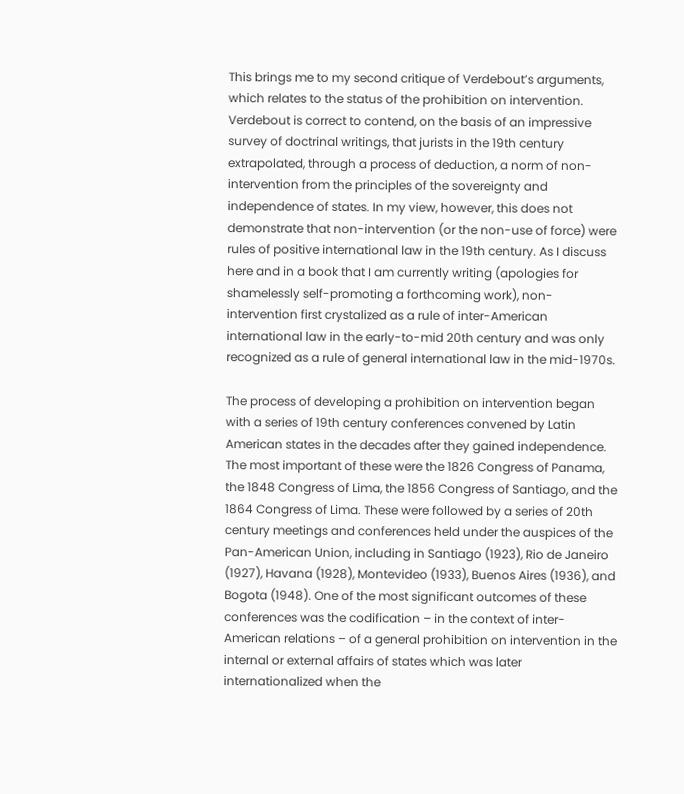This brings me to my second critique of Verdebout’s arguments, which relates to the status of the prohibition on intervention. Verdebout is correct to contend, on the basis of an impressive survey of doctrinal writings, that jurists in the 19th century extrapolated, through a process of deduction, a norm of non-intervention from the principles of the sovereignty and independence of states. In my view, however, this does not demonstrate that non-intervention (or the non-use of force) were rules of positive international law in the 19th century. As I discuss here and in a book that I am currently writing (apologies for shamelessly self-promoting a forthcoming work), non-intervention first crystalized as a rule of inter-American international law in the early-to-mid 20th century and was only recognized as a rule of general international law in the mid-1970s.

The process of developing a prohibition on intervention began with a series of 19th century conferences convened by Latin American states in the decades after they gained independence. The most important of these were the 1826 Congress of Panama, the 1848 Congress of Lima, the 1856 Congress of Santiago, and the 1864 Congress of Lima. These were followed by a series of 20th century meetings and conferences held under the auspices of the Pan-American Union, including in Santiago (1923), Rio de Janeiro (1927), Havana (1928), Montevideo (1933), Buenos Aires (1936), and Bogota (1948). One of the most significant outcomes of these conferences was the codification – in the context of inter-American relations – of a general prohibition on intervention in the internal or external affairs of states which was later internationalized when the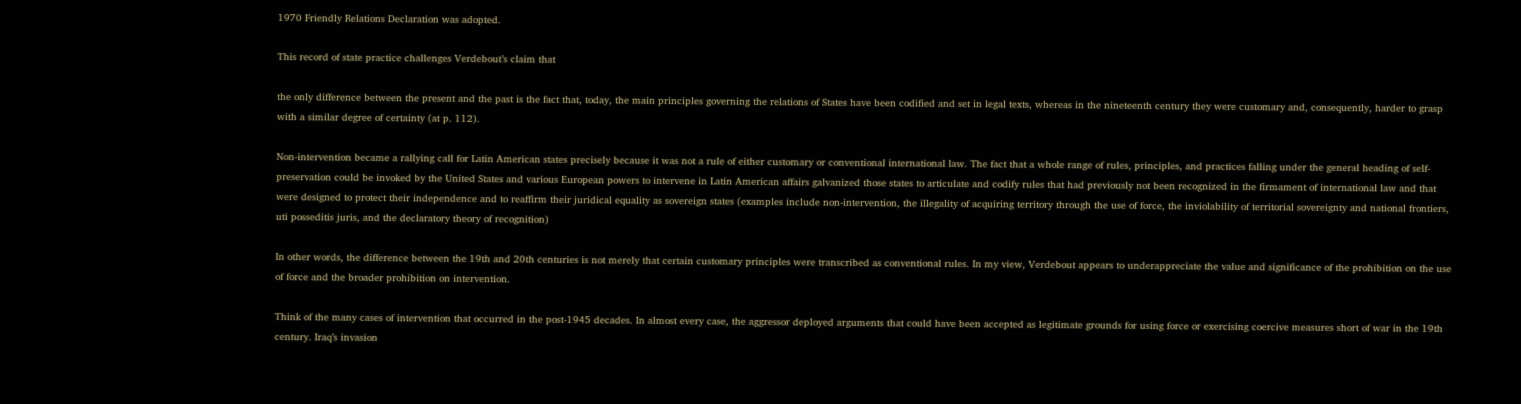1970 Friendly Relations Declaration was adopted.

This record of state practice challenges Verdebout’s claim that

the only difference between the present and the past is the fact that, today, the main principles governing the relations of States have been codified and set in legal texts, whereas in the nineteenth century they were customary and, consequently, harder to grasp with a similar degree of certainty (at p. 112).

Non-intervention became a rallying call for Latin American states precisely because it was not a rule of either customary or conventional international law. The fact that a whole range of rules, principles, and practices falling under the general heading of self-preservation could be invoked by the United States and various European powers to intervene in Latin American affairs galvanized those states to articulate and codify rules that had previously not been recognized in the firmament of international law and that were designed to protect their independence and to reaffirm their juridical equality as sovereign states (examples include non-intervention, the illegality of acquiring territory through the use of force, the inviolability of territorial sovereignty and national frontiers, uti posseditis juris, and the declaratory theory of recognition)

In other words, the difference between the 19th and 20th centuries is not merely that certain customary principles were transcribed as conventional rules. In my view, Verdebout appears to underappreciate the value and significance of the prohibition on the use of force and the broader prohibition on intervention.

Think of the many cases of intervention that occurred in the post-1945 decades. In almost every case, the aggressor deployed arguments that could have been accepted as legitimate grounds for using force or exercising coercive measures short of war in the 19th century. Iraq’s invasion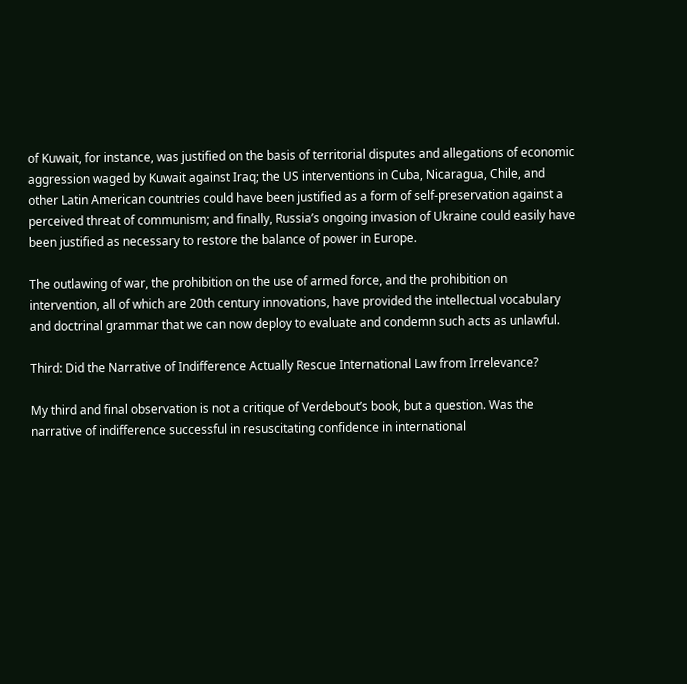of Kuwait, for instance, was justified on the basis of territorial disputes and allegations of economic aggression waged by Kuwait against Iraq; the US interventions in Cuba, Nicaragua, Chile, and other Latin American countries could have been justified as a form of self-preservation against a perceived threat of communism; and finally, Russia’s ongoing invasion of Ukraine could easily have been justified as necessary to restore the balance of power in Europe.

The outlawing of war, the prohibition on the use of armed force, and the prohibition on intervention, all of which are 20th century innovations, have provided the intellectual vocabulary and doctrinal grammar that we can now deploy to evaluate and condemn such acts as unlawful.

Third: Did the Narrative of Indifference Actually Rescue International Law from Irrelevance?

My third and final observation is not a critique of Verdebout’s book, but a question. Was the narrative of indifference successful in resuscitating confidence in international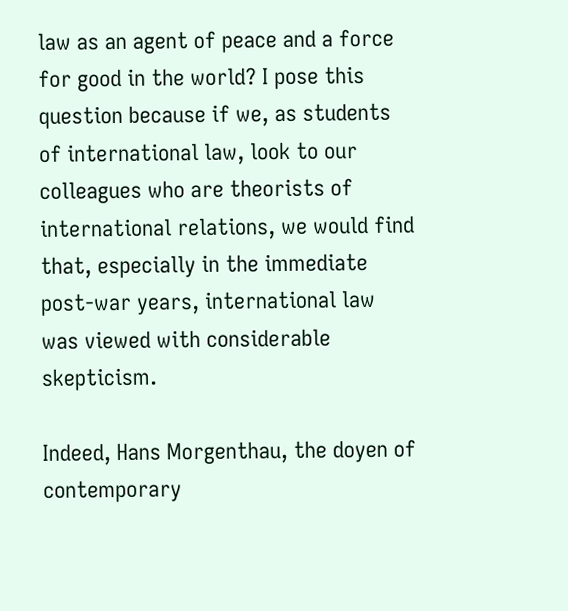law as an agent of peace and a force for good in the world? I pose this question because if we, as students of international law, look to our colleagues who are theorists of international relations, we would find that, especially in the immediate post-war years, international law was viewed with considerable skepticism.

Indeed, Hans Morgenthau, the doyen of contemporary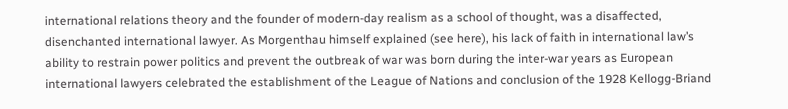international relations theory and the founder of modern-day realism as a school of thought, was a disaffected, disenchanted international lawyer. As Morgenthau himself explained (see here), his lack of faith in international law’s ability to restrain power politics and prevent the outbreak of war was born during the inter-war years as European international lawyers celebrated the establishment of the League of Nations and conclusion of the 1928 Kellogg-Briand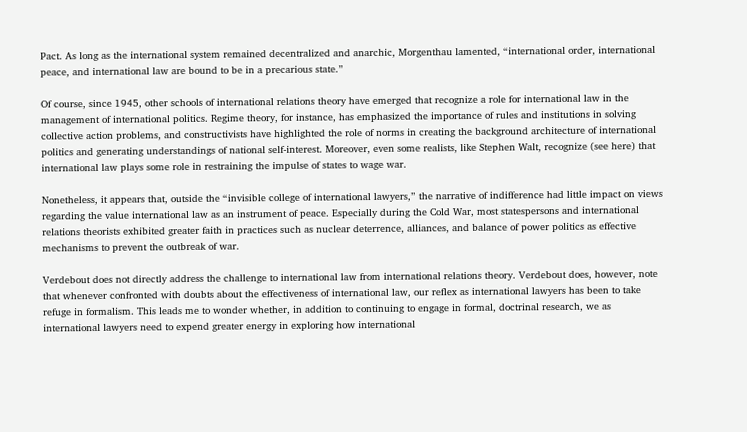Pact. As long as the international system remained decentralized and anarchic, Morgenthau lamented, “international order, international peace, and international law are bound to be in a precarious state.”

Of course, since 1945, other schools of international relations theory have emerged that recognize a role for international law in the management of international politics. Regime theory, for instance, has emphasized the importance of rules and institutions in solving collective action problems, and constructivists have highlighted the role of norms in creating the background architecture of international politics and generating understandings of national self-interest. Moreover, even some realists, like Stephen Walt, recognize (see here) that international law plays some role in restraining the impulse of states to wage war.

Nonetheless, it appears that, outside the “invisible college of international lawyers,” the narrative of indifference had little impact on views regarding the value international law as an instrument of peace. Especially during the Cold War, most statespersons and international relations theorists exhibited greater faith in practices such as nuclear deterrence, alliances, and balance of power politics as effective mechanisms to prevent the outbreak of war.

Verdebout does not directly address the challenge to international law from international relations theory. Verdebout does, however, note that whenever confronted with doubts about the effectiveness of international law, our reflex as international lawyers has been to take refuge in formalism. This leads me to wonder whether, in addition to continuing to engage in formal, doctrinal research, we as international lawyers need to expend greater energy in exploring how international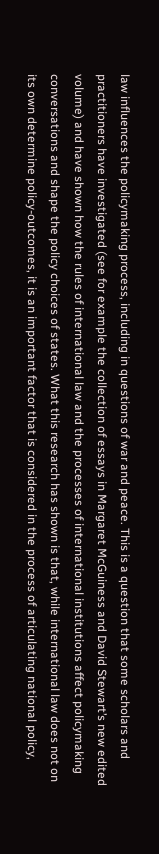law influences the policymaking process, including in questions of war and peace. This is a question that some scholars and practitioners have investigated (see for example the collection of essays in Margaret McGuiness and David Stewart’s new edited volume) and have shown how the rules of international law and the processes of international institutions affect policymaking conversations and shape the policy choices of states. What this research has shown is that, while international law does not on its own determine policy-outcomes, it is an important factor that is considered in the process of articulating national policy,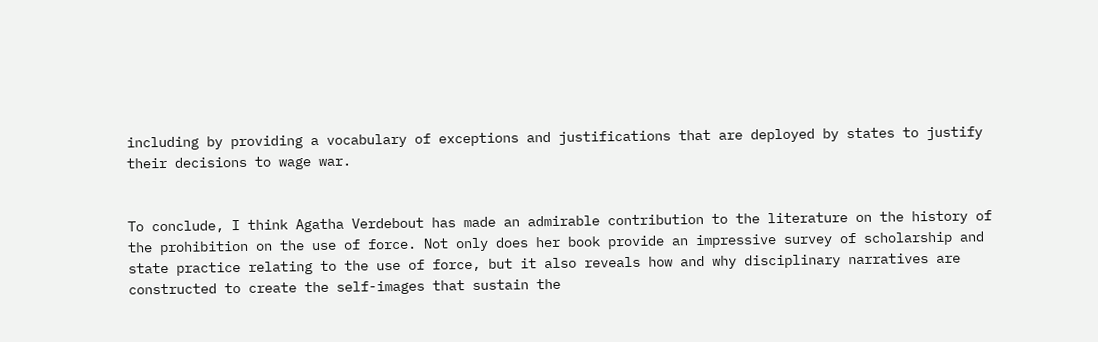including by providing a vocabulary of exceptions and justifications that are deployed by states to justify their decisions to wage war.


To conclude, I think Agatha Verdebout has made an admirable contribution to the literature on the history of the prohibition on the use of force. Not only does her book provide an impressive survey of scholarship and state practice relating to the use of force, but it also reveals how and why disciplinary narratives are constructed to create the self-images that sustain the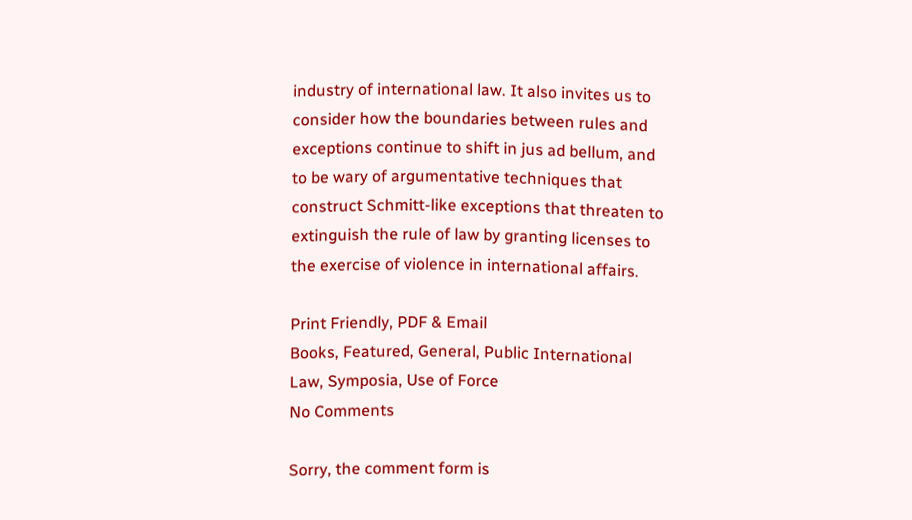industry of international law. It also invites us to consider how the boundaries between rules and exceptions continue to shift in jus ad bellum, and to be wary of argumentative techniques that construct Schmitt-like exceptions that threaten to extinguish the rule of law by granting licenses to the exercise of violence in international affairs.

Print Friendly, PDF & Email
Books, Featured, General, Public International Law, Symposia, Use of Force
No Comments

Sorry, the comment form is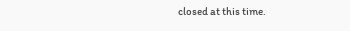closed at this time.